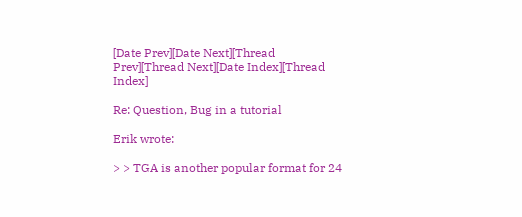[Date Prev][Date Next][Thread Prev][Thread Next][Date Index][Thread Index]

Re: Question, Bug in a tutorial

Erik wrote:

> > TGA is another popular format for 24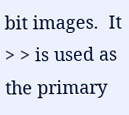bit images.  It
> > is used as the primary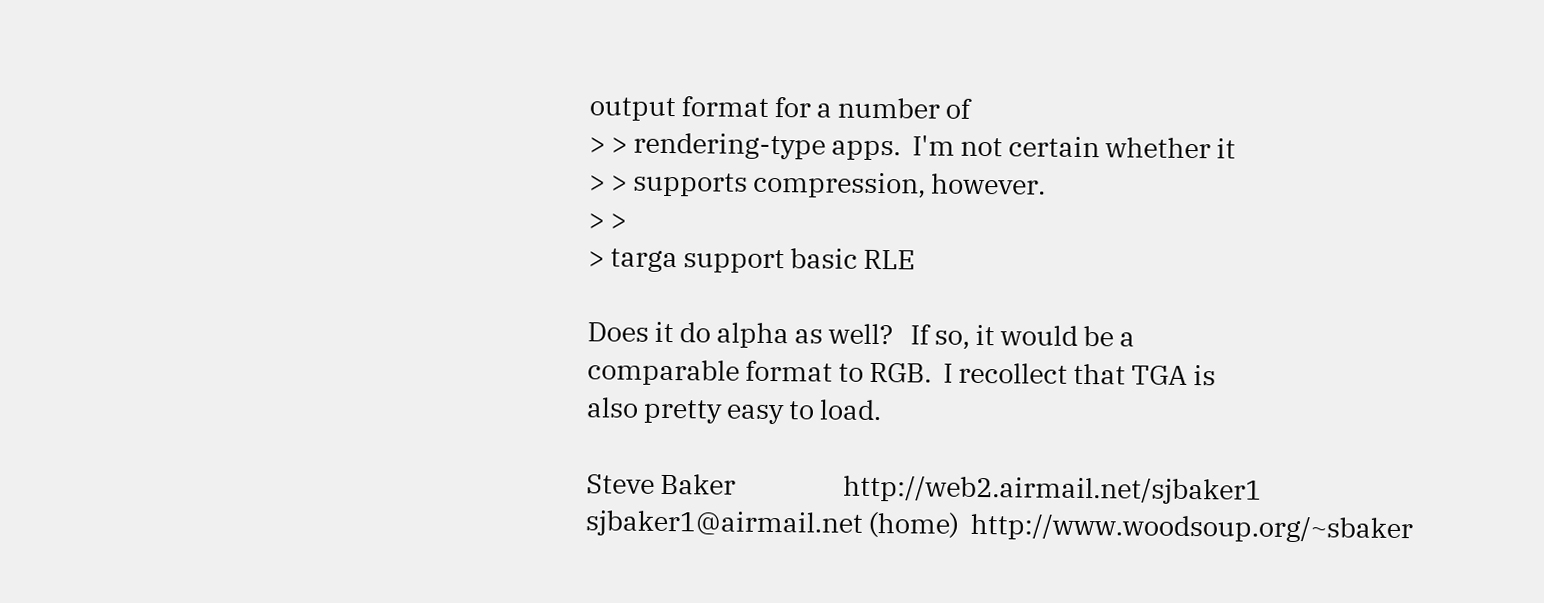output format for a number of
> > rendering-type apps.  I'm not certain whether it
> > supports compression, however.
> >
> targa support basic RLE

Does it do alpha as well?   If so, it would be a
comparable format to RGB.  I recollect that TGA is
also pretty easy to load.

Steve Baker                  http://web2.airmail.net/sjbaker1
sjbaker1@airmail.net (home)  http://www.woodsoup.org/~sbaker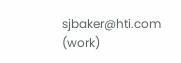sjbaker@hti.com      (work)